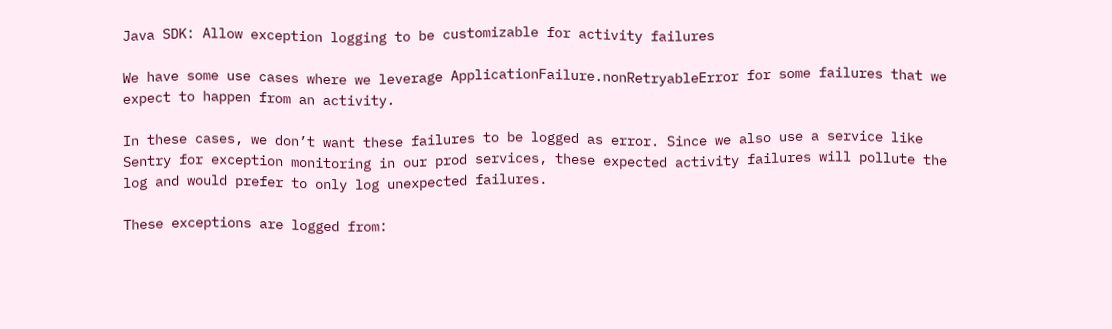Java SDK: Allow exception logging to be customizable for activity failures

We have some use cases where we leverage ApplicationFailure.nonRetryableError for some failures that we expect to happen from an activity.

In these cases, we don’t want these failures to be logged as error. Since we also use a service like Sentry for exception monitoring in our prod services, these expected activity failures will pollute the log and would prefer to only log unexpected failures.

These exceptions are logged from: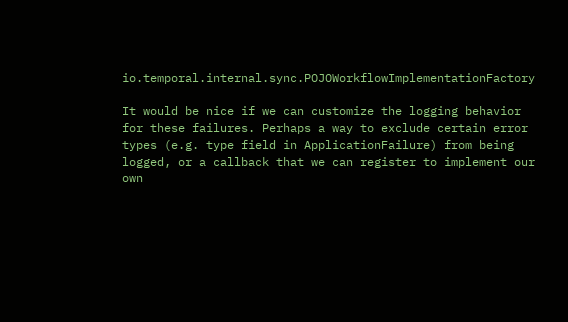io.temporal.internal.sync.POJOWorkflowImplementationFactory

It would be nice if we can customize the logging behavior for these failures. Perhaps a way to exclude certain error types (e.g. type field in ApplicationFailure) from being logged, or a callback that we can register to implement our own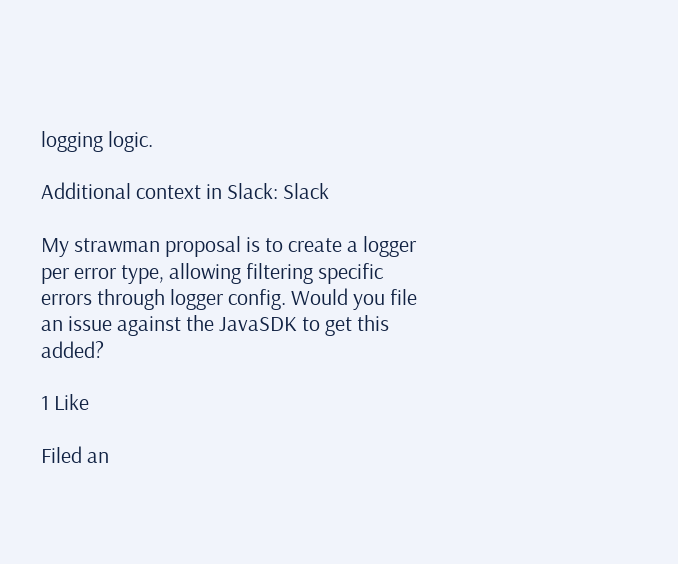logging logic.

Additional context in Slack: Slack

My strawman proposal is to create a logger per error type, allowing filtering specific errors through logger config. Would you file an issue against the JavaSDK to get this added?

1 Like

Filed an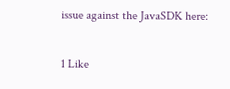issue against the JavaSDK here:

1 Like